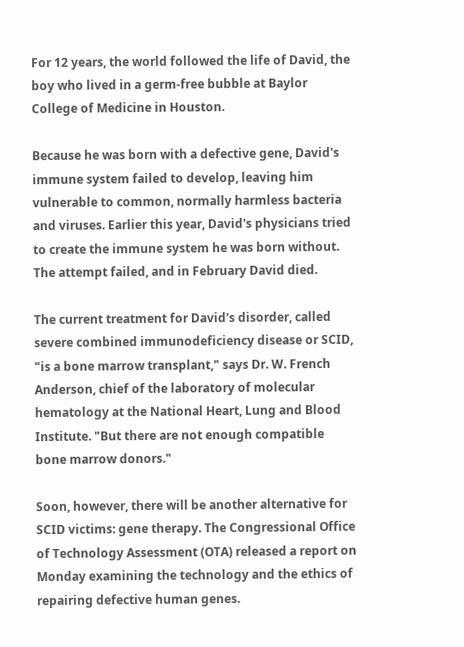For 12 years, the world followed the life of David, the boy who lived in a germ-free bubble at Baylor College of Medicine in Houston.

Because he was born with a defective gene, David's immune system failed to develop, leaving him vulnerable to common, normally harmless bacteria and viruses. Earlier this year, David's physicians tried to create the immune system he was born without. The attempt failed, and in February David died.

The current treatment for David's disorder, called severe combined immunodeficiency disease or SCID, "is a bone marrow transplant," says Dr. W. French Anderson, chief of the laboratory of molecular hematology at the National Heart, Lung and Blood Institute. "But there are not enough compatible bone marrow donors."

Soon, however, there will be another alternative for SCID victims: gene therapy. The Congressional Office of Technology Assessment (OTA) released a report on Monday examining the technology and the ethics of repairing defective human genes.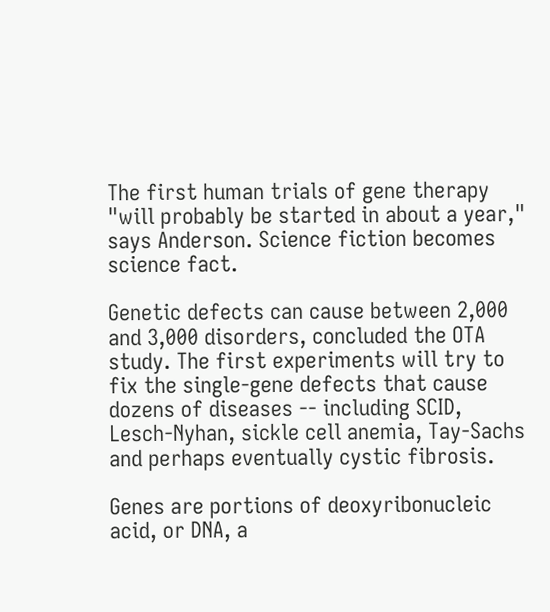The first human trials of gene therapy "will probably be started in about a year," says Anderson. Science fiction becomes science fact.

Genetic defects can cause between 2,000 and 3,000 disorders, concluded the OTA study. The first experiments will try to fix the single-gene defects that cause dozens of diseases -- including SCID, Lesch-Nyhan, sickle cell anemia, Tay-Sachs and perhaps eventually cystic fibrosis.

Genes are portions of deoxyribonucleic acid, or DNA, a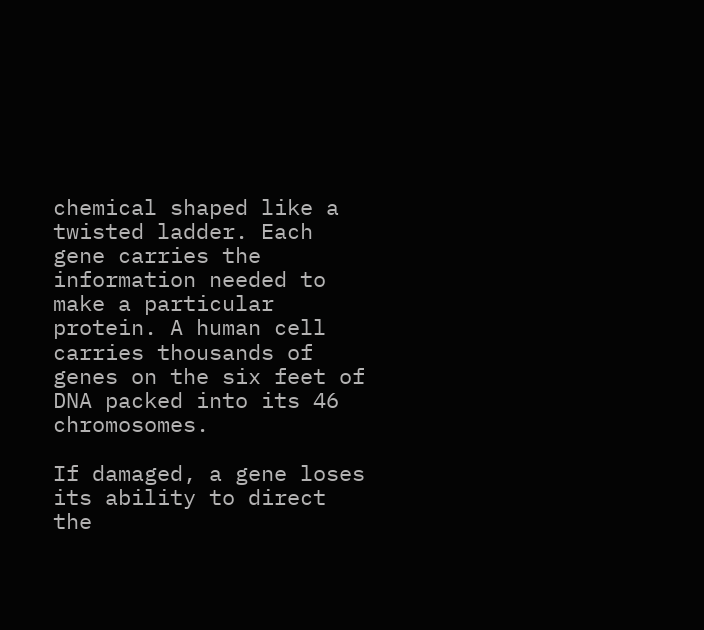chemical shaped like a twisted ladder. Each gene carries the information needed to make a particular protein. A human cell carries thousands of genes on the six feet of DNA packed into its 46 chromosomes.

If damaged, a gene loses its ability to direct the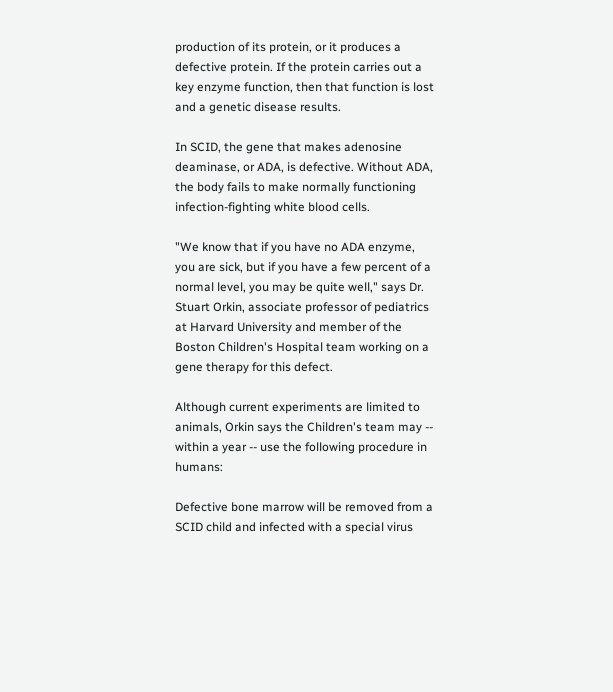production of its protein, or it produces a defective protein. If the protein carries out a key enzyme function, then that function is lost and a genetic disease results.

In SCID, the gene that makes adenosine deaminase, or ADA, is defective. Without ADA, the body fails to make normally functioning infection-fighting white blood cells.

"We know that if you have no ADA enzyme, you are sick, but if you have a few percent of a normal level, you may be quite well," says Dr. Stuart Orkin, associate professor of pediatrics at Harvard University and member of the Boston Children's Hospital team working on a gene therapy for this defect.

Although current experiments are limited to animals, Orkin says the Children's team may -- within a year -- use the following procedure in humans:

Defective bone marrow will be removed from a SCID child and infected with a special virus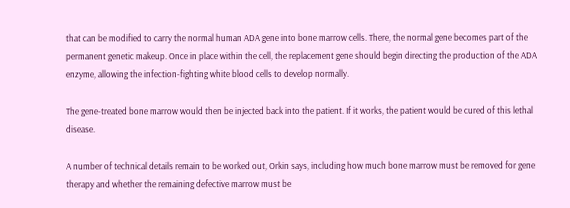that can be modified to carry the normal human ADA gene into bone marrow cells. There, the normal gene becomes part of the permanent genetic makeup. Once in place within the cell, the replacement gene should begin directing the production of the ADA enzyme, allowing the infection-fighting white blood cells to develop normally.

The gene-treated bone marrow would then be injected back into the patient. If it works, the patient would be cured of this lethal disease.

A number of technical details remain to be worked out, Orkin says, including how much bone marrow must be removed for gene therapy and whether the remaining defective marrow must be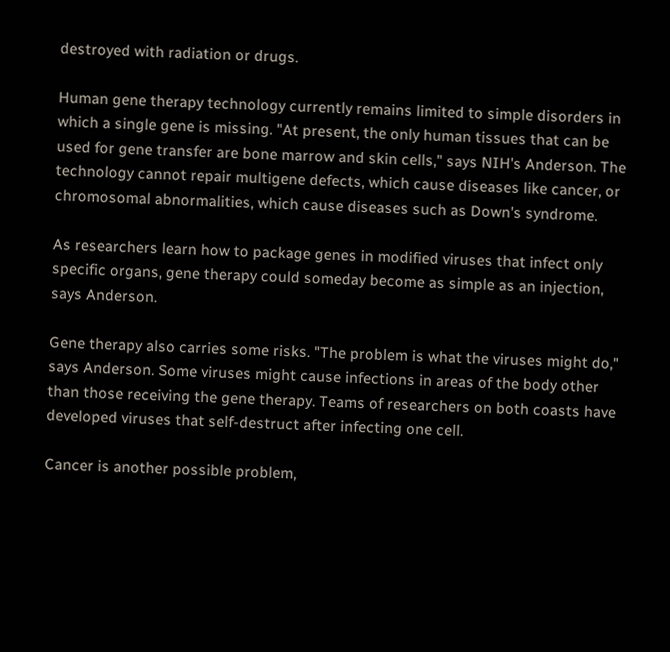destroyed with radiation or drugs.

Human gene therapy technology currently remains limited to simple disorders in which a single gene is missing. "At present, the only human tissues that can be used for gene transfer are bone marrow and skin cells," says NIH's Anderson. The technology cannot repair multigene defects, which cause diseases like cancer, or chromosomal abnormalities, which cause diseases such as Down's syndrome.

As researchers learn how to package genes in modified viruses that infect only specific organs, gene therapy could someday become as simple as an injection, says Anderson.

Gene therapy also carries some risks. "The problem is what the viruses might do," says Anderson. Some viruses might cause infections in areas of the body other than those receiving the gene therapy. Teams of researchers on both coasts have developed viruses that self-destruct after infecting one cell.

Cancer is another possible problem,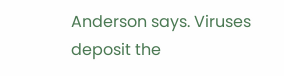Anderson says. Viruses deposit the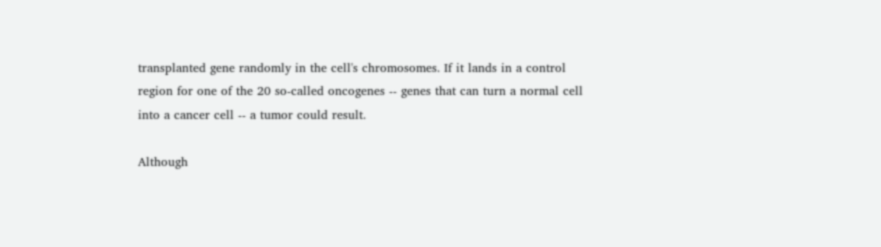transplanted gene randomly in the cell's chromosomes. If it lands in a control region for one of the 20 so-called oncogenes -- genes that can turn a normal cell into a cancer cell -- a tumor could result.

Although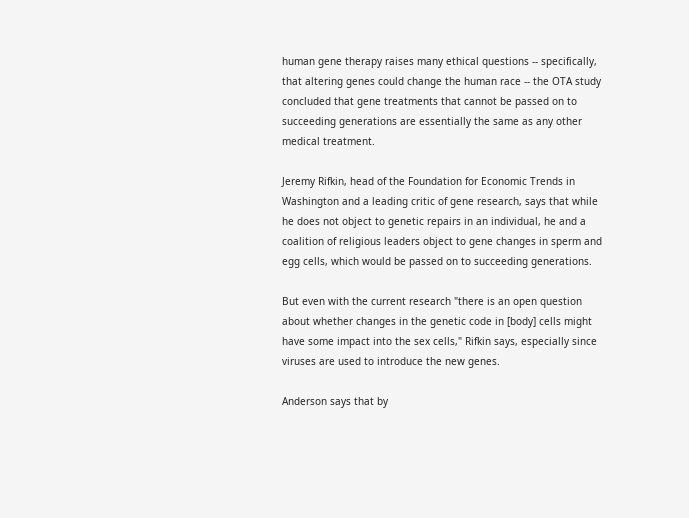human gene therapy raises many ethical questions -- specifically, that altering genes could change the human race -- the OTA study concluded that gene treatments that cannot be passed on to succeeding generations are essentially the same as any other medical treatment.

Jeremy Rifkin, head of the Foundation for Economic Trends in Washington and a leading critic of gene research, says that while he does not object to genetic repairs in an individual, he and a coalition of religious leaders object to gene changes in sperm and egg cells, which would be passed on to succeeding generations.

But even with the current research "there is an open question about whether changes in the genetic code in [body] cells might have some impact into the sex cells," Rifkin says, especially since viruses are used to introduce the new genes.

Anderson says that by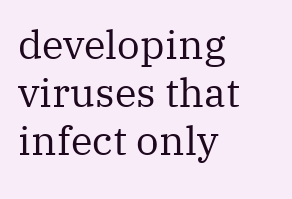developing viruses that infect only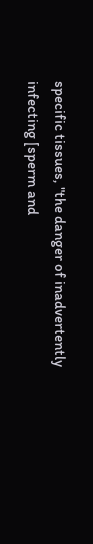specific tissues, "the danger of inadvertently infecting [sperm and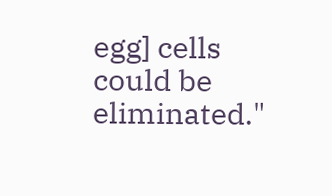egg] cells could be eliminated."